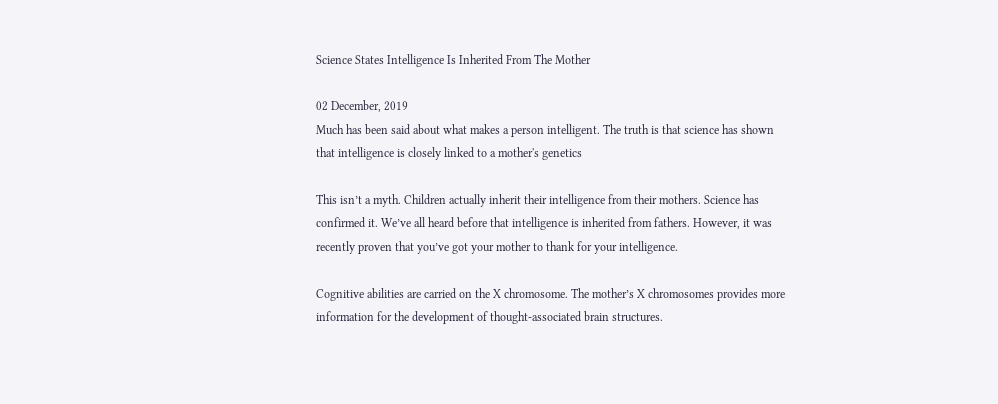Science States Intelligence Is Inherited From The Mother

02 December, 2019
Much has been said about what makes a person intelligent. The truth is that science has shown that intelligence is closely linked to a mother's genetics

This isn’t a myth. Children actually inherit their intelligence from their mothers. Science has confirmed it. We’ve all heard before that intelligence is inherited from fathers. However, it was recently proven that you’ve got your mother to thank for your intelligence.

Cognitive abilities are carried on the X chromosome. The mother’s X chromosomes provides more information for the development of thought-associated brain structures.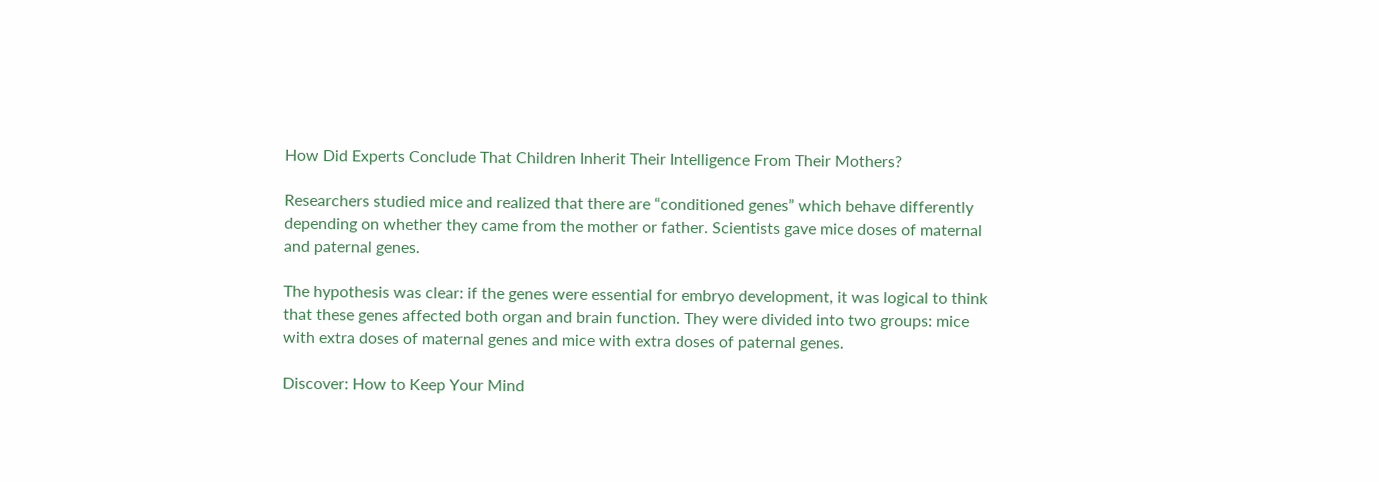How Did Experts Conclude That Children Inherit Their Intelligence From Their Mothers?

Researchers studied mice and realized that there are “conditioned genes” which behave differently depending on whether they came from the mother or father. Scientists gave mice doses of maternal and paternal genes.

The hypothesis was clear: if the genes were essential for embryo development, it was logical to think that these genes affected both organ and brain function. They were divided into two groups: mice with extra doses of maternal genes and mice with extra doses of paternal genes.

Discover: How to Keep Your Mind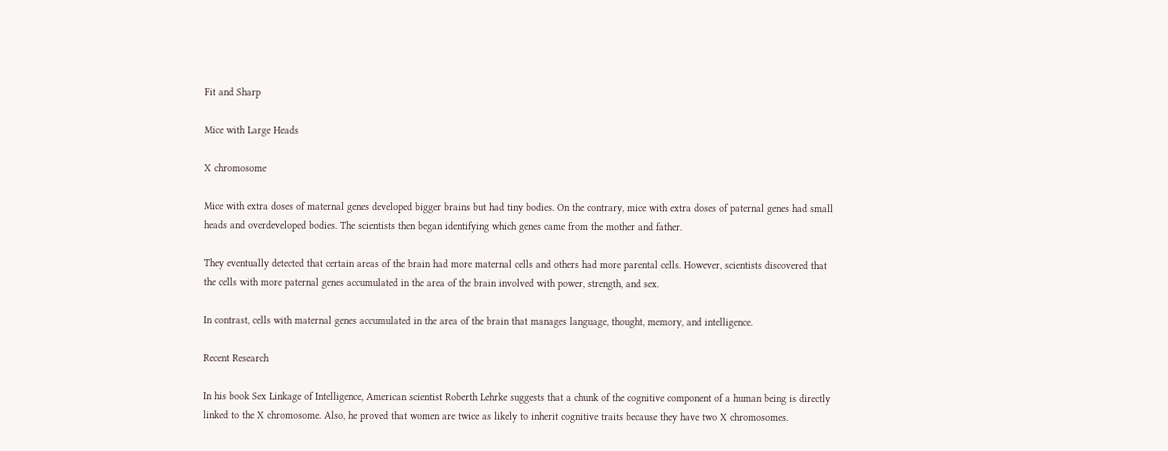Fit and Sharp

Mice with Large Heads

X chromosome

Mice with extra doses of maternal genes developed bigger brains but had tiny bodies. On the contrary, mice with extra doses of paternal genes had small heads and overdeveloped bodies. The scientists then began identifying which genes came from the mother and father.

They eventually detected that certain areas of the brain had more maternal cells and others had more parental cells. However, scientists discovered that the cells with more paternal genes accumulated in the area of the brain involved with power, strength, and sex.

In contrast, cells with maternal genes accumulated in the area of the brain that manages language, thought, memory, and intelligence.

Recent Research

In his book Sex Linkage of Intelligence, American scientist Roberth Lehrke suggests that a chunk of the cognitive component of a human being is directly linked to the X chromosome. Also, he proved that women are twice as likely to inherit cognitive traits because they have two X chromosomes.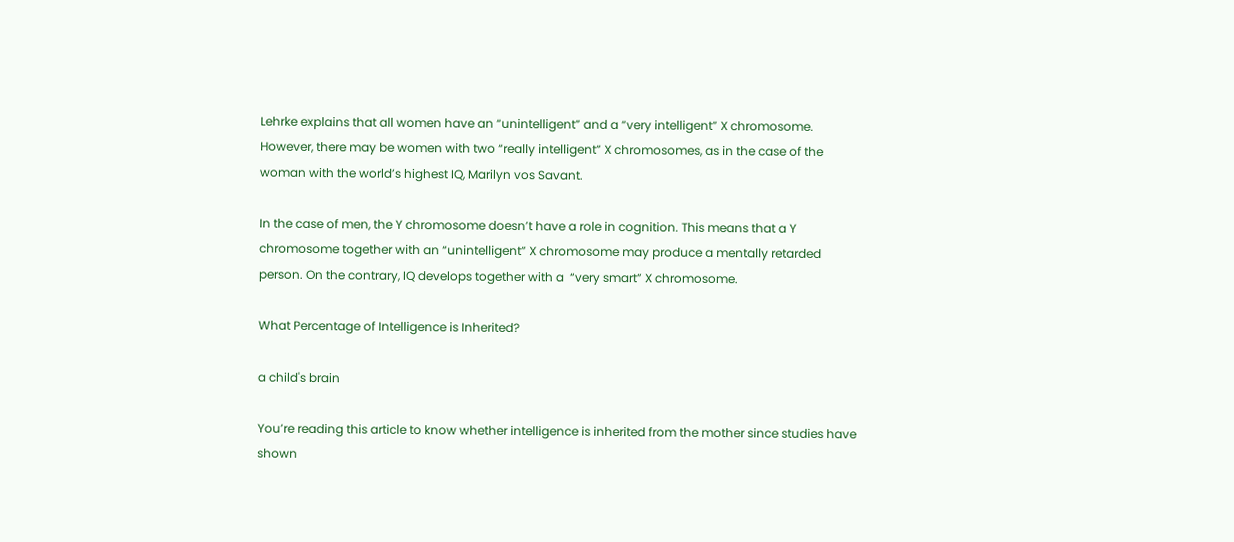Lehrke explains that all women have an “unintelligent” and a “very intelligent” X chromosome. However, there may be women with two “really intelligent” X chromosomes, as in the case of the woman with the world’s highest IQ, Marilyn vos Savant.

In the case of men, the Y chromosome doesn’t have a role in cognition. This means that a Y chromosome together with an “unintelligent” X chromosome may produce a mentally retarded person. On the contrary, IQ develops together with a  “very smart” X chromosome.

What Percentage of Intelligence is Inherited?

a child's brain

You’re reading this article to know whether intelligence is inherited from the mother since studies have shown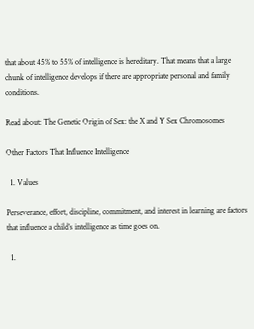that about 45% to 55% of intelligence is hereditary. That means that a large chunk of intelligence develops if there are appropriate personal and family conditions.

Read about: The Genetic Origin of Sex: the X and Y Sex Chromosomes

Other Factors That Influence Intelligence

  1. Values

Perseverance, effort, discipline, commitment, and interest in learning are factors that influence a child’s intelligence as time goes on.

  1.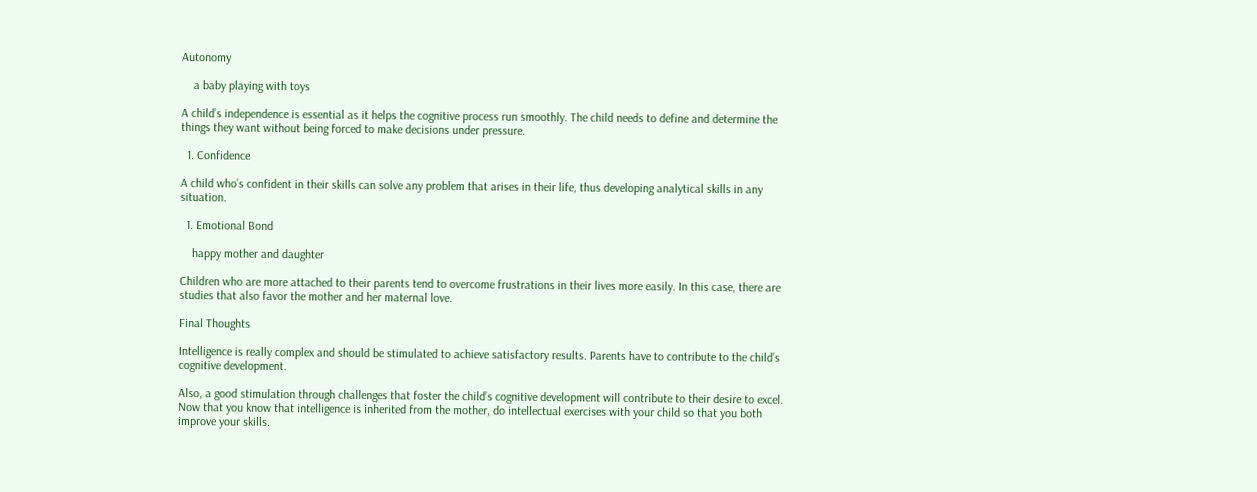Autonomy

    a baby playing with toys

A child’s independence is essential as it helps the cognitive process run smoothly. The child needs to define and determine the things they want without being forced to make decisions under pressure.

  1. Confidence

A child who’s confident in their skills can solve any problem that arises in their life, thus developing analytical skills in any situation.

  1. Emotional Bond

    happy mother and daughter

Children who are more attached to their parents tend to overcome frustrations in their lives more easily. In this case, there are studies that also favor the mother and her maternal love.

Final Thoughts

Intelligence is really complex and should be stimulated to achieve satisfactory results. Parents have to contribute to the child’s cognitive development.

Also, a good stimulation through challenges that foster the child’s cognitive development will contribute to their desire to excel. Now that you know that intelligence is inherited from the mother, do intellectual exercises with your child so that you both improve your skills.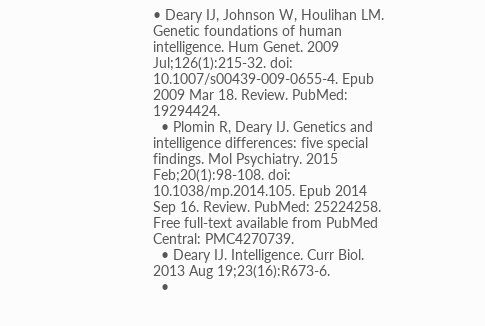• Deary IJ, Johnson W, Houlihan LM. Genetic foundations of human intelligence. Hum Genet. 2009 Jul;126(1):215-32. doi: 10.1007/s00439-009-0655-4. Epub 2009 Mar 18. Review. PubMed: 19294424.
  • Plomin R, Deary IJ. Genetics and intelligence differences: five special findings. Mol Psychiatry. 2015 Feb;20(1):98-108. doi: 10.1038/mp.2014.105. Epub 2014 Sep 16. Review. PubMed: 25224258. Free full-text available from PubMed Central: PMC4270739.
  • Deary IJ. Intelligence. Curr Biol. 2013 Aug 19;23(16):R673-6.
  •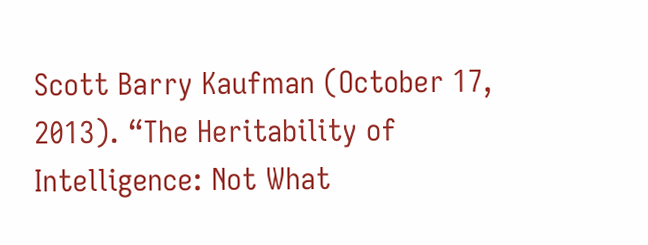Scott Barry Kaufman (October 17, 2013). “The Heritability of Intelligence: Not What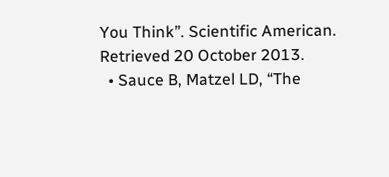You Think”. Scientific American. Retrieved 20 October 2013.
  • Sauce B, Matzel LD, “The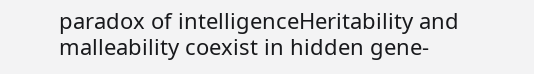paradox of intelligenceHeritability and malleability coexist in hidden gene-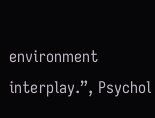environment interplay.”, Psychol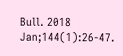Bull. 2018 Jan;144(1):26-47.